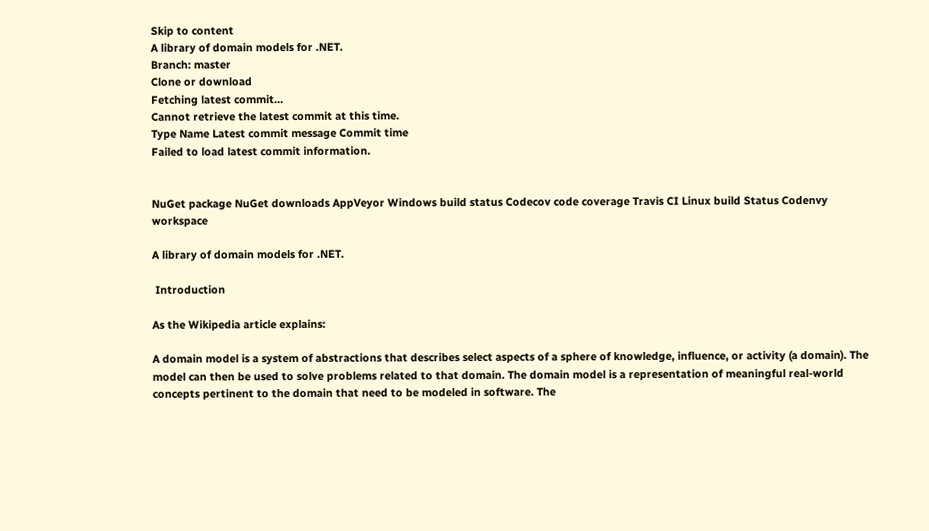Skip to content
A library of domain models for .NET.
Branch: master
Clone or download
Fetching latest commit…
Cannot retrieve the latest commit at this time.
Type Name Latest commit message Commit time
Failed to load latest commit information.


NuGet package NuGet downloads AppVeyor Windows build status Codecov code coverage Travis CI Linux build Status Codenvy workspace

A library of domain models for .NET.

 Introduction

As the Wikipedia article explains:

A domain model is a system of abstractions that describes select aspects of a sphere of knowledge, influence, or activity (a domain). The model can then be used to solve problems related to that domain. The domain model is a representation of meaningful real-world concepts pertinent to the domain that need to be modeled in software. The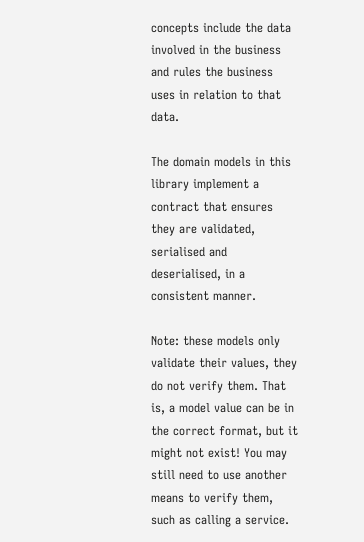concepts include the data involved in the business and rules the business uses in relation to that data.

The domain models in this library implement a contract that ensures they are validated, serialised and deserialised, in a consistent manner.

Note: these models only validate their values, they do not verify them. That is, a model value can be in the correct format, but it might not exist! You may still need to use another means to verify them, such as calling a service.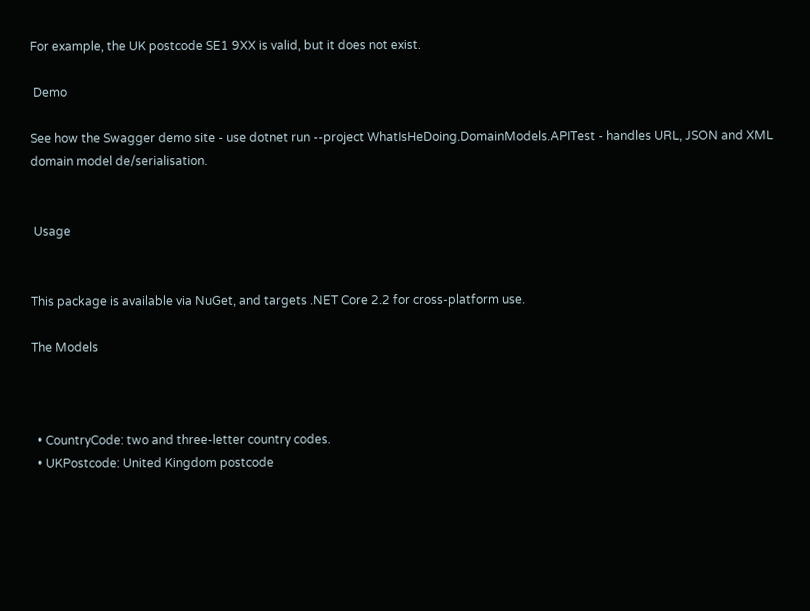For example, the UK postcode SE1 9XX is valid, but it does not exist.

 Demo

See how the Swagger demo site - use dotnet run --project WhatIsHeDoing.DomainModels.APITest - handles URL, JSON and XML domain model de/serialisation.


 Usage


This package is available via NuGet, and targets .NET Core 2.2 for cross-platform use.

The Models



  • CountryCode: two and three-letter country codes.
  • UKPostcode: United Kingdom postcode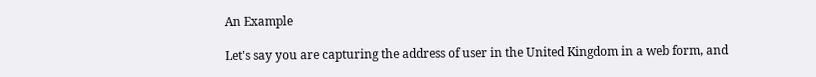An Example

Let's say you are capturing the address of user in the United Kingdom in a web form, and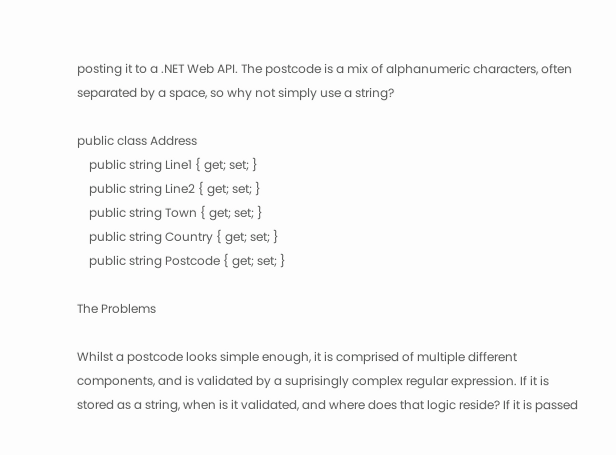posting it to a .NET Web API. The postcode is a mix of alphanumeric characters, often separated by a space, so why not simply use a string?

public class Address
    public string Line1 { get; set; }
    public string Line2 { get; set; }
    public string Town { get; set; }
    public string Country { get; set; }
    public string Postcode { get; set; }

The Problems

Whilst a postcode looks simple enough, it is comprised of multiple different components, and is validated by a suprisingly complex regular expression. If it is stored as a string, when is it validated, and where does that logic reside? If it is passed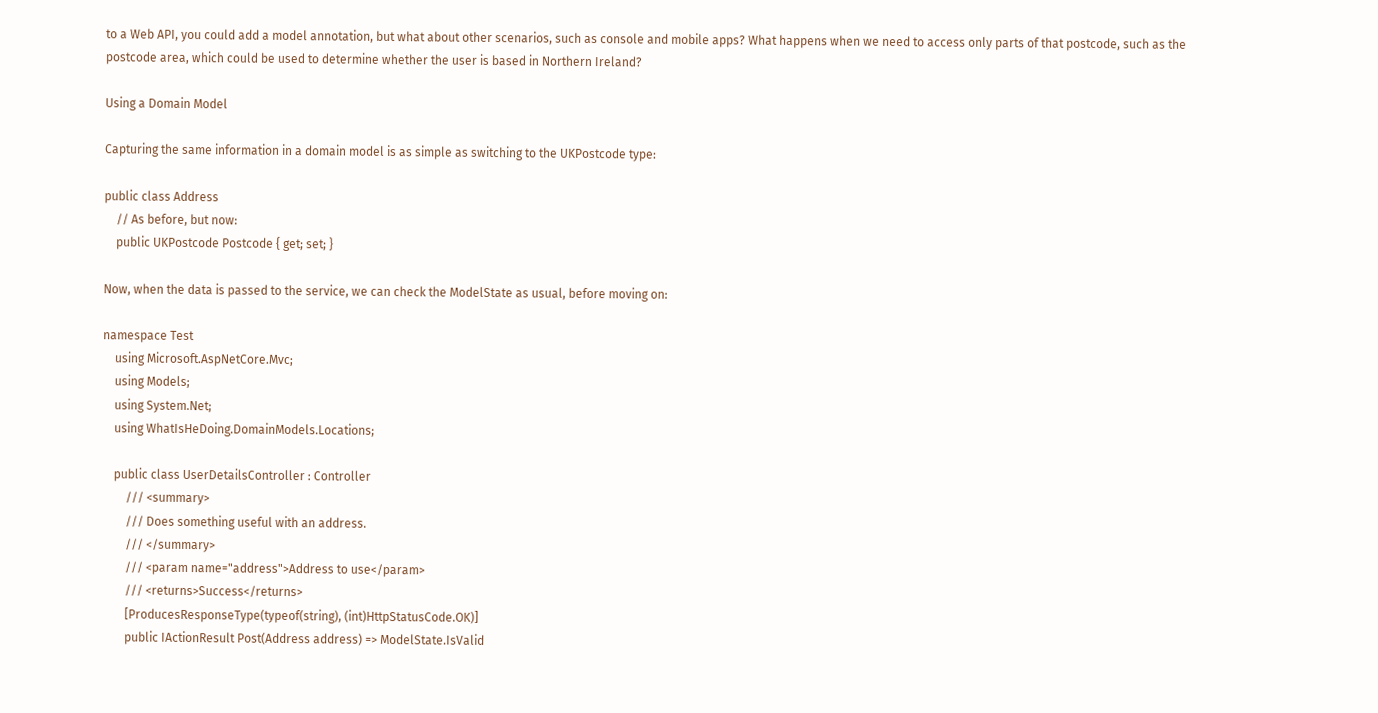to a Web API, you could add a model annotation, but what about other scenarios, such as console and mobile apps? What happens when we need to access only parts of that postcode, such as the postcode area, which could be used to determine whether the user is based in Northern Ireland?

Using a Domain Model

Capturing the same information in a domain model is as simple as switching to the UKPostcode type:

public class Address
    // As before, but now:
    public UKPostcode Postcode { get; set; }

Now, when the data is passed to the service, we can check the ModelState as usual, before moving on:

namespace Test
    using Microsoft.AspNetCore.Mvc;
    using Models;
    using System.Net;
    using WhatIsHeDoing.DomainModels.Locations;

    public class UserDetailsController : Controller
        /// <summary>
        /// Does something useful with an address.
        /// </summary>
        /// <param name="address">Address to use</param>
        /// <returns>Success</returns>
        [ProducesResponseType(typeof(string), (int)HttpStatusCode.OK)]
        public IActionResult Post(Address address) => ModelState.IsValid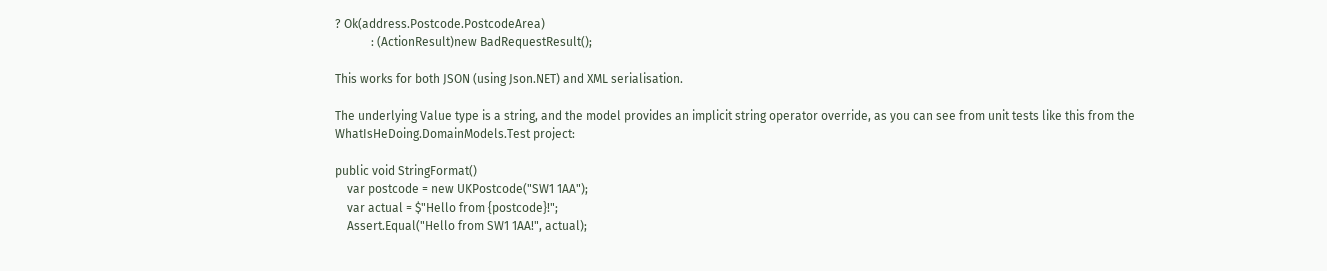? Ok(address.Postcode.PostcodeArea)
            : (ActionResult)new BadRequestResult();

This works for both JSON (using Json.NET) and XML serialisation.

The underlying Value type is a string, and the model provides an implicit string operator override, as you can see from unit tests like this from the WhatIsHeDoing.DomainModels.Test project:

public void StringFormat()
    var postcode = new UKPostcode("SW1 1AA");
    var actual = $"Hello from {postcode}!";
    Assert.Equal("Hello from SW1 1AA!", actual);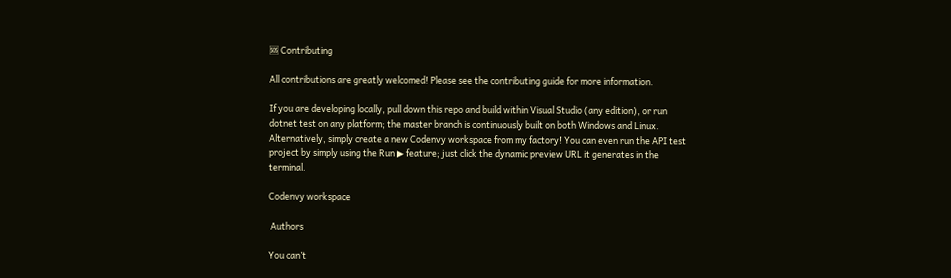🆘 Contributing

All contributions are greatly welcomed! Please see the contributing guide for more information.

If you are developing locally, pull down this repo and build within Visual Studio (any edition), or run dotnet test on any platform; the master branch is continuously built on both Windows and Linux. Alternatively, simply create a new Codenvy workspace from my factory! You can even run the API test project by simply using the Run ▶ feature; just click the dynamic preview URL it generates in the terminal.

Codenvy workspace

 Authors

You can’t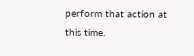perform that action at this time.